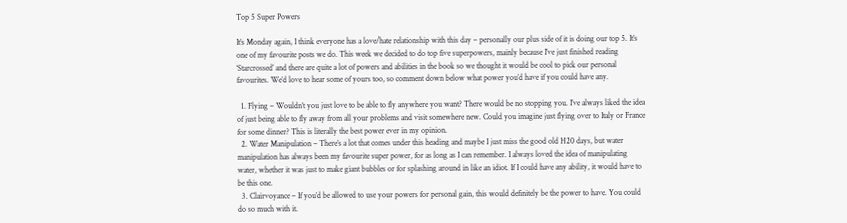Top 5 Super Powers

It’s Monday again, I think everyone has a love/hate relationship with this day – personally our plus side of it is doing our top 5. It’s one of my favourite posts we do. This week we decided to do top five superpowers, mainly because I’ve just finished reading ‘Starcrossed’ and there are quite a lot of powers and abilities in the book so we thought it would be cool to pick our personal favourites. We’d love to hear some of yours too, so comment down below what power you’d have if you could have any.

  1. Flying – Wouldn’t you just love to be able to fly anywhere you want? There would be no stopping you. I’ve always liked the idea of just being able to fly away from all your problems and visit somewhere new. Could you imagine just flying over to Italy or France for some dinner? This is literally the best power ever in my opinion.
  2. Water Manipulation – There’s a lot that comes under this heading and maybe I just miss the good old H20 days, but water manipulation has always been my favourite super power, for as long as I can remember. I always loved the idea of manipulating water, whether it was just to make giant bubbles or for splashing around in like an idiot. If I could have any ability, it would have to be this one.
  3. Clairvoyance – If you’d be allowed to use your powers for personal gain, this would definitely be the power to have. You could do so much with it.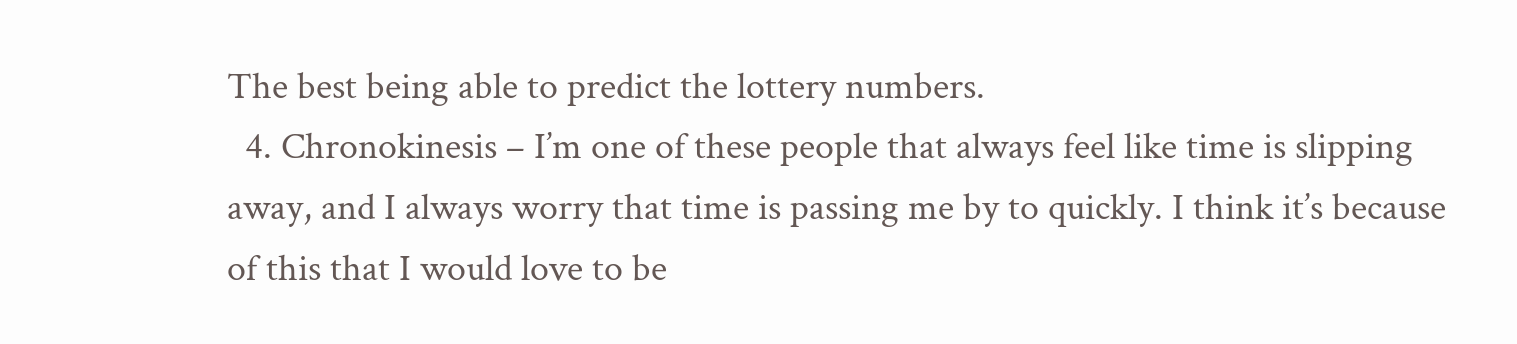The best being able to predict the lottery numbers.
  4. Chronokinesis – I’m one of these people that always feel like time is slipping away, and I always worry that time is passing me by to quickly. I think it’s because of this that I would love to be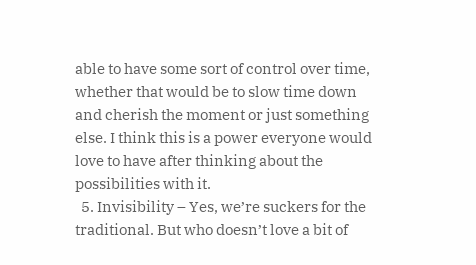able to have some sort of control over time, whether that would be to slow time down and cherish the moment or just something else. I think this is a power everyone would love to have after thinking about the possibilities with it.
  5. Invisibility – Yes, we’re suckers for the traditional. But who doesn’t love a bit of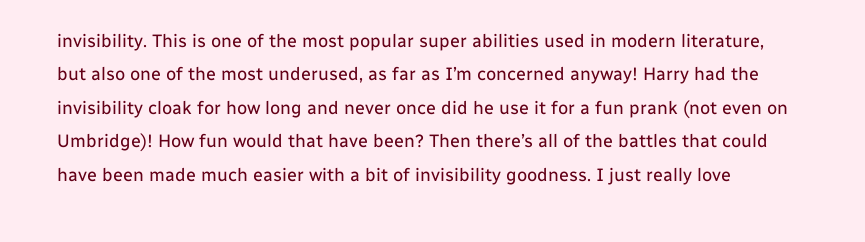invisibility. This is one of the most popular super abilities used in modern literature, but also one of the most underused, as far as I’m concerned anyway! Harry had the invisibility cloak for how long and never once did he use it for a fun prank (not even on Umbridge)! How fun would that have been? Then there’s all of the battles that could have been made much easier with a bit of invisibility goodness. I just really love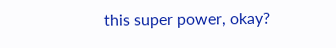this super power, okay?